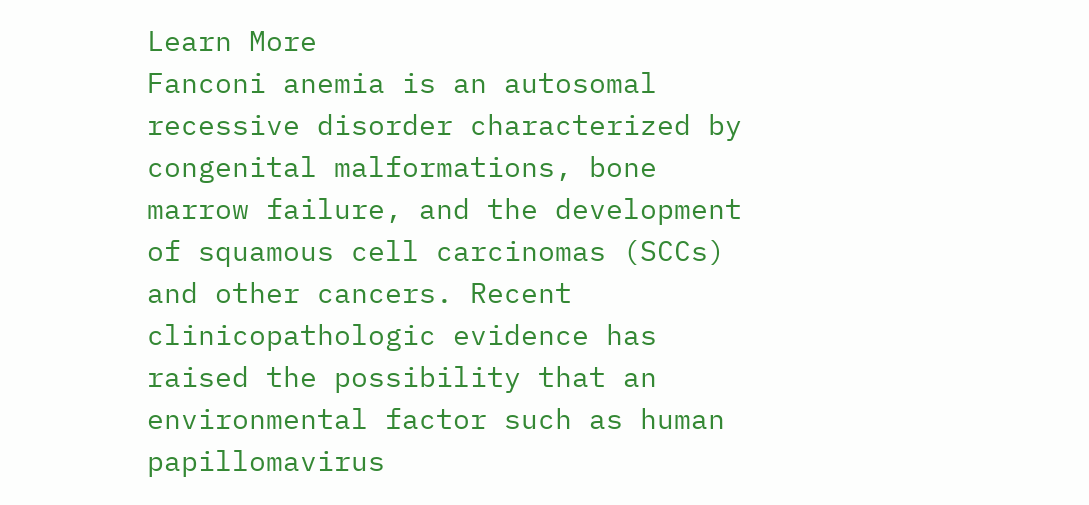Learn More
Fanconi anemia is an autosomal recessive disorder characterized by congenital malformations, bone marrow failure, and the development of squamous cell carcinomas (SCCs) and other cancers. Recent clinicopathologic evidence has raised the possibility that an environmental factor such as human papillomavirus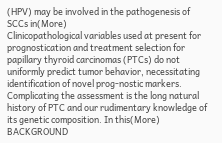(HPV) may be involved in the pathogenesis of SCCs in(More)
Clinicopathological variables used at present for prognostication and treatment selection for papillary thyroid carcinomas (PTCs) do not uniformly predict tumor behavior, necessitating identification of novel prog-nostic markers. Complicating the assessment is the long natural history of PTC and our rudimentary knowledge of its genetic composition. In this(More)
BACKGROUND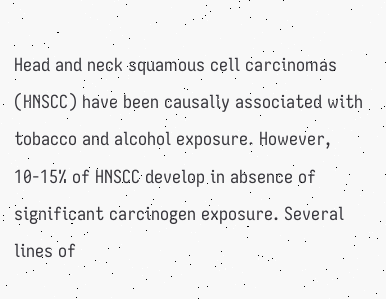Head and neck squamous cell carcinomas (HNSCC) have been causally associated with tobacco and alcohol exposure. However, 10-15% of HNSCC develop in absence of significant carcinogen exposure. Several lines of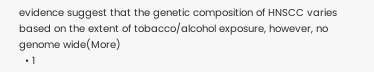evidence suggest that the genetic composition of HNSCC varies based on the extent of tobacco/alcohol exposure, however, no genome wide(More)
  • 1